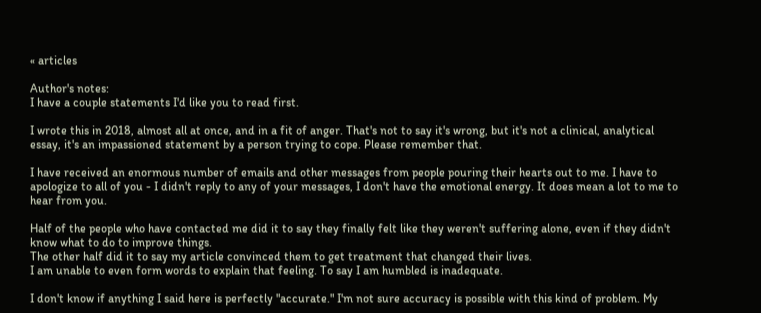« articles

Author's notes:
I have a couple statements I'd like you to read first.

I wrote this in 2018, almost all at once, and in a fit of anger. That's not to say it's wrong, but it's not a clinical, analytical essay, it's an impassioned statement by a person trying to cope. Please remember that.

I have received an enormous number of emails and other messages from people pouring their hearts out to me. I have to apologize to all of you - I didn't reply to any of your messages, I don't have the emotional energy. It does mean a lot to me to hear from you.

Half of the people who have contacted me did it to say they finally felt like they weren't suffering alone, even if they didn't know what to do to improve things.
The other half did it to say my article convinced them to get treatment that changed their lives.
I am unable to even form words to explain that feeling. To say I am humbled is inadequate.

I don't know if anything I said here is perfectly "accurate." I'm not sure accuracy is possible with this kind of problem. My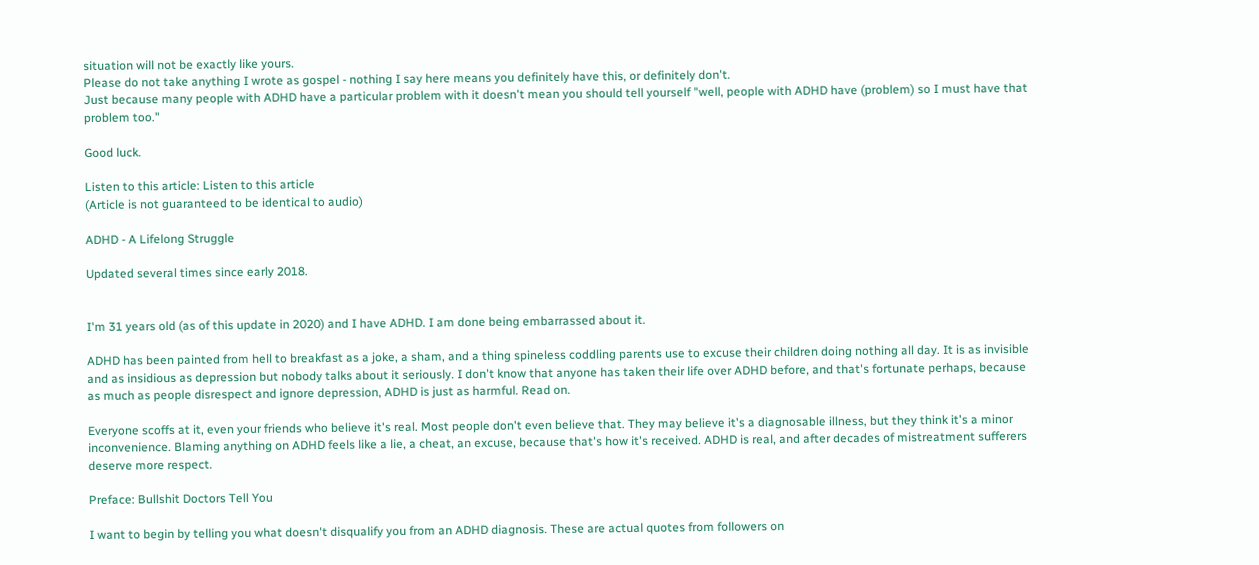situation will not be exactly like yours.
Please do not take anything I wrote as gospel - nothing I say here means you definitely have this, or definitely don't.
Just because many people with ADHD have a particular problem with it doesn't mean you should tell yourself "well, people with ADHD have (problem) so I must have that problem too."

Good luck.

Listen to this article: Listen to this article
(Article is not guaranteed to be identical to audio)

ADHD - A Lifelong Struggle

Updated several times since early 2018.


I'm 31 years old (as of this update in 2020) and I have ADHD. I am done being embarrassed about it.

ADHD has been painted from hell to breakfast as a joke, a sham, and a thing spineless coddling parents use to excuse their children doing nothing all day. It is as invisible and as insidious as depression but nobody talks about it seriously. I don't know that anyone has taken their life over ADHD before, and that's fortunate perhaps, because as much as people disrespect and ignore depression, ADHD is just as harmful. Read on.

Everyone scoffs at it, even your friends who believe it's real. Most people don't even believe that. They may believe it's a diagnosable illness, but they think it's a minor inconvenience. Blaming anything on ADHD feels like a lie, a cheat, an excuse, because that's how it's received. ADHD is real, and after decades of mistreatment sufferers deserve more respect.

Preface: Bullshit Doctors Tell You

I want to begin by telling you what doesn't disqualify you from an ADHD diagnosis. These are actual quotes from followers on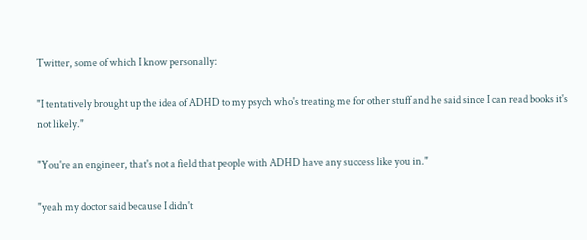Twitter, some of which I know personally:

"I tentatively brought up the idea of ADHD to my psych who's treating me for other stuff and he said since I can read books it's not likely."

"You're an engineer, that's not a field that people with ADHD have any success like you in."

"yeah my doctor said because I didn't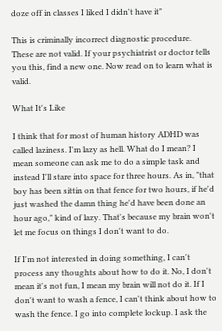doze off in classes I liked I didn't have it"

This is criminally incorrect diagnostic procedure. These are not valid. If your psychiatrist or doctor tells you this, find a new one. Now read on to learn what is valid.

What It's Like

I think that for most of human history ADHD was called laziness. I'm lazy as hell. What do I mean? I mean someone can ask me to do a simple task and instead I'll stare into space for three hours. As in, "that boy has been sittin on that fence for two hours, if he'd just washed the damn thing he'd have been done an hour ago," kind of lazy. That's because my brain won't let me focus on things I don't want to do.

If I'm not interested in doing something, I can't process any thoughts about how to do it. No, I don't mean it's not fun, I mean my brain will not do it. If I don't want to wash a fence, I can't think about how to wash the fence. I go into complete lockup. I ask the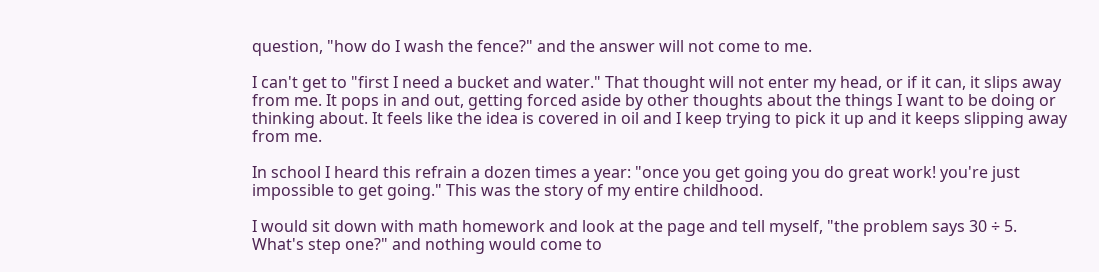question, "how do I wash the fence?" and the answer will not come to me.

I can't get to "first I need a bucket and water." That thought will not enter my head, or if it can, it slips away from me. It pops in and out, getting forced aside by other thoughts about the things I want to be doing or thinking about. It feels like the idea is covered in oil and I keep trying to pick it up and it keeps slipping away from me.

In school I heard this refrain a dozen times a year: "once you get going you do great work! you're just impossible to get going." This was the story of my entire childhood.

I would sit down with math homework and look at the page and tell myself, "the problem says 30 ÷ 5. What's step one?" and nothing would come to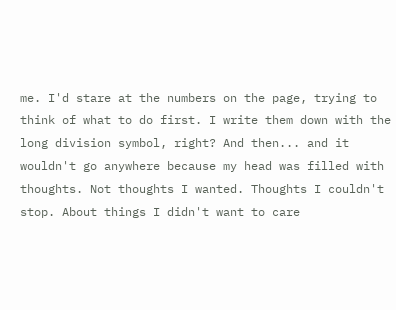me. I'd stare at the numbers on the page, trying to think of what to do first. I write them down with the long division symbol, right? And then... and it wouldn't go anywhere because my head was filled with thoughts. Not thoughts I wanted. Thoughts I couldn't stop. About things I didn't want to care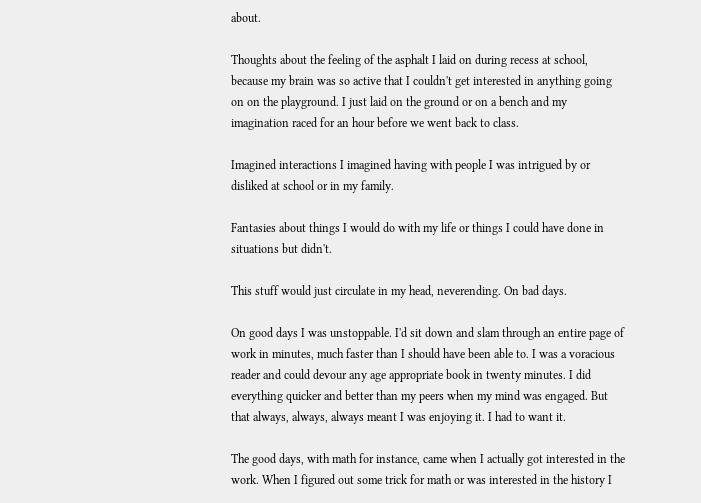about.

Thoughts about the feeling of the asphalt I laid on during recess at school, because my brain was so active that I couldn't get interested in anything going on on the playground. I just laid on the ground or on a bench and my imagination raced for an hour before we went back to class.

Imagined interactions I imagined having with people I was intrigued by or disliked at school or in my family.

Fantasies about things I would do with my life or things I could have done in situations but didn't.

This stuff would just circulate in my head, neverending. On bad days.

On good days I was unstoppable. I'd sit down and slam through an entire page of work in minutes, much faster than I should have been able to. I was a voracious reader and could devour any age appropriate book in twenty minutes. I did everything quicker and better than my peers when my mind was engaged. But that always, always, always meant I was enjoying it. I had to want it.

The good days, with math for instance, came when I actually got interested in the work. When I figured out some trick for math or was interested in the history I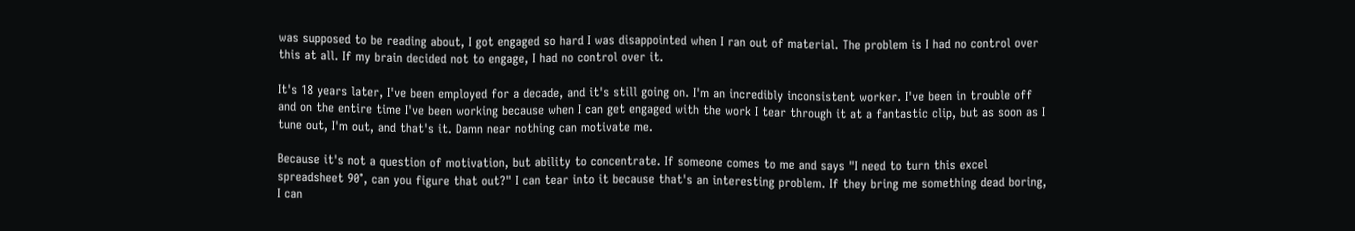was supposed to be reading about, I got engaged so hard I was disappointed when I ran out of material. The problem is I had no control over this at all. If my brain decided not to engage, I had no control over it.

It's 18 years later, I've been employed for a decade, and it's still going on. I'm an incredibly inconsistent worker. I've been in trouble off and on the entire time I've been working because when I can get engaged with the work I tear through it at a fantastic clip, but as soon as I tune out, I'm out, and that's it. Damn near nothing can motivate me.

Because it's not a question of motivation, but ability to concentrate. If someone comes to me and says "I need to turn this excel spreadsheet 90°, can you figure that out?" I can tear into it because that's an interesting problem. If they bring me something dead boring, I can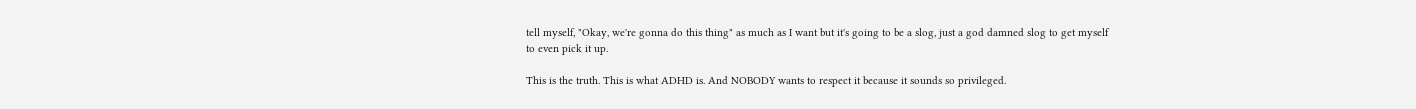tell myself, "Okay, we're gonna do this thing" as much as I want but it's going to be a slog, just a god damned slog to get myself to even pick it up.

This is the truth. This is what ADHD is. And NOBODY wants to respect it because it sounds so privileged.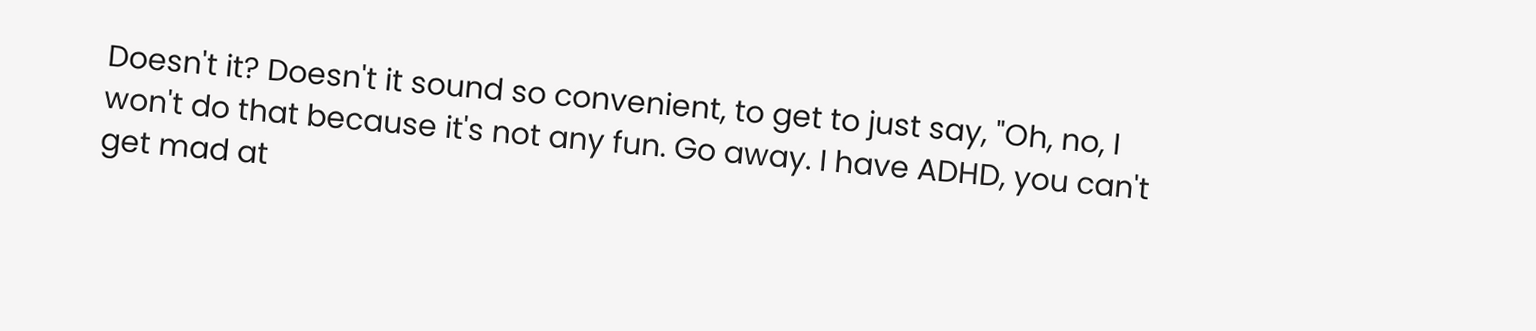Doesn't it? Doesn't it sound so convenient, to get to just say, "Oh, no, I won't do that because it's not any fun. Go away. I have ADHD, you can't get mad at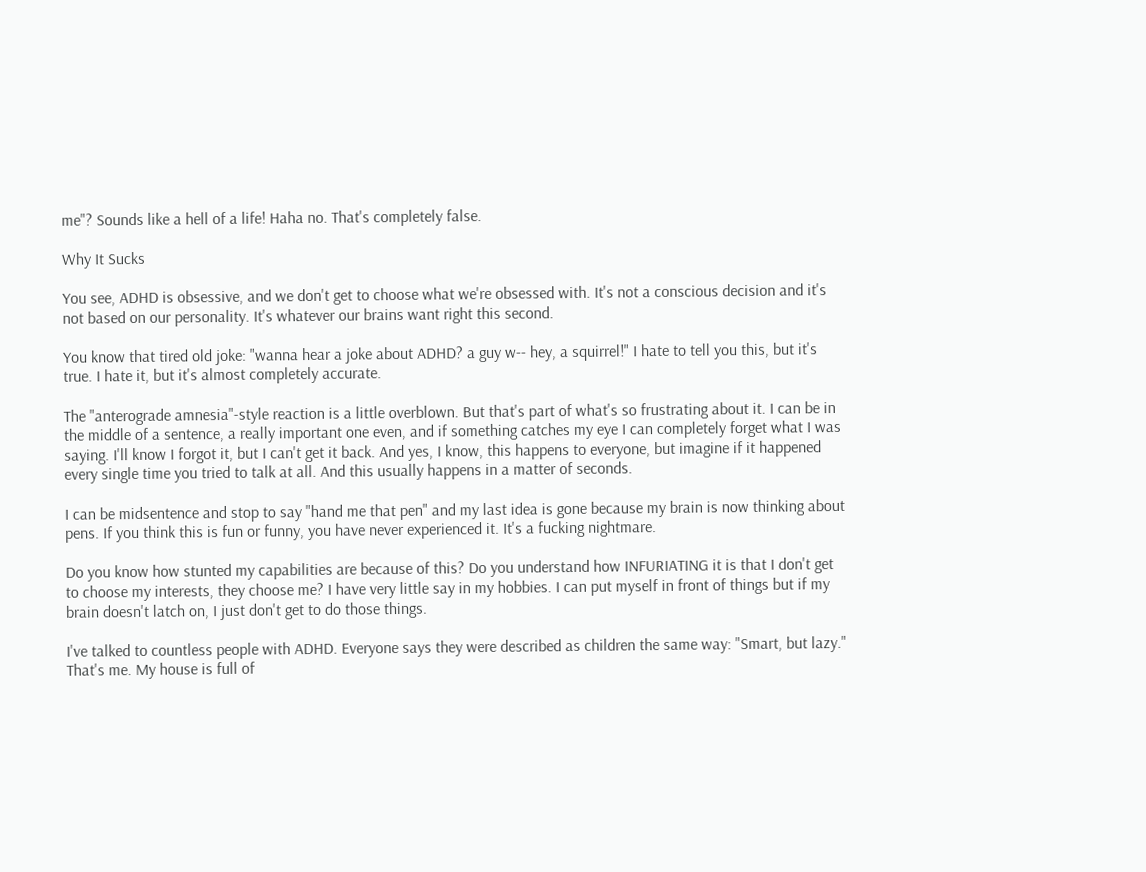me"? Sounds like a hell of a life! Haha no. That's completely false.

Why It Sucks

You see, ADHD is obsessive, and we don't get to choose what we're obsessed with. It's not a conscious decision and it's not based on our personality. It's whatever our brains want right this second.

You know that tired old joke: "wanna hear a joke about ADHD? a guy w-- hey, a squirrel!" I hate to tell you this, but it's true. I hate it, but it's almost completely accurate.

The "anterograde amnesia"-style reaction is a little overblown. But that's part of what's so frustrating about it. I can be in the middle of a sentence, a really important one even, and if something catches my eye I can completely forget what I was saying. I'll know I forgot it, but I can't get it back. And yes, I know, this happens to everyone, but imagine if it happened every single time you tried to talk at all. And this usually happens in a matter of seconds.

I can be midsentence and stop to say "hand me that pen" and my last idea is gone because my brain is now thinking about pens. If you think this is fun or funny, you have never experienced it. It's a fucking nightmare.

Do you know how stunted my capabilities are because of this? Do you understand how INFURIATING it is that I don't get to choose my interests, they choose me? I have very little say in my hobbies. I can put myself in front of things but if my brain doesn't latch on, I just don't get to do those things.

I've talked to countless people with ADHD. Everyone says they were described as children the same way: "Smart, but lazy." That's me. My house is full of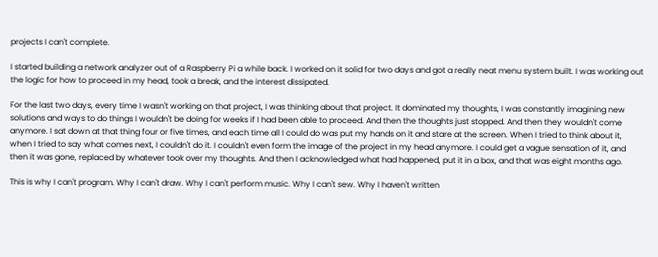projects I can't complete.

I started building a network analyzer out of a Raspberry Pi a while back. I worked on it solid for two days and got a really neat menu system built. I was working out the logic for how to proceed in my head, took a break, and the interest dissipated.

For the last two days, every time I wasn't working on that project, I was thinking about that project. It dominated my thoughts, I was constantly imagining new solutions and ways to do things I wouldn't be doing for weeks if I had been able to proceed. And then the thoughts just stopped. And then they wouldn't come anymore. I sat down at that thing four or five times, and each time all I could do was put my hands on it and stare at the screen. When I tried to think about it, when I tried to say what comes next, I couldn't do it. I couldn't even form the image of the project in my head anymore. I could get a vague sensation of it, and then it was gone, replaced by whatever took over my thoughts. And then I acknowledged what had happened, put it in a box, and that was eight months ago.

This is why I can't program. Why I can't draw. Why I can't perform music. Why I can't sew. Why I haven't written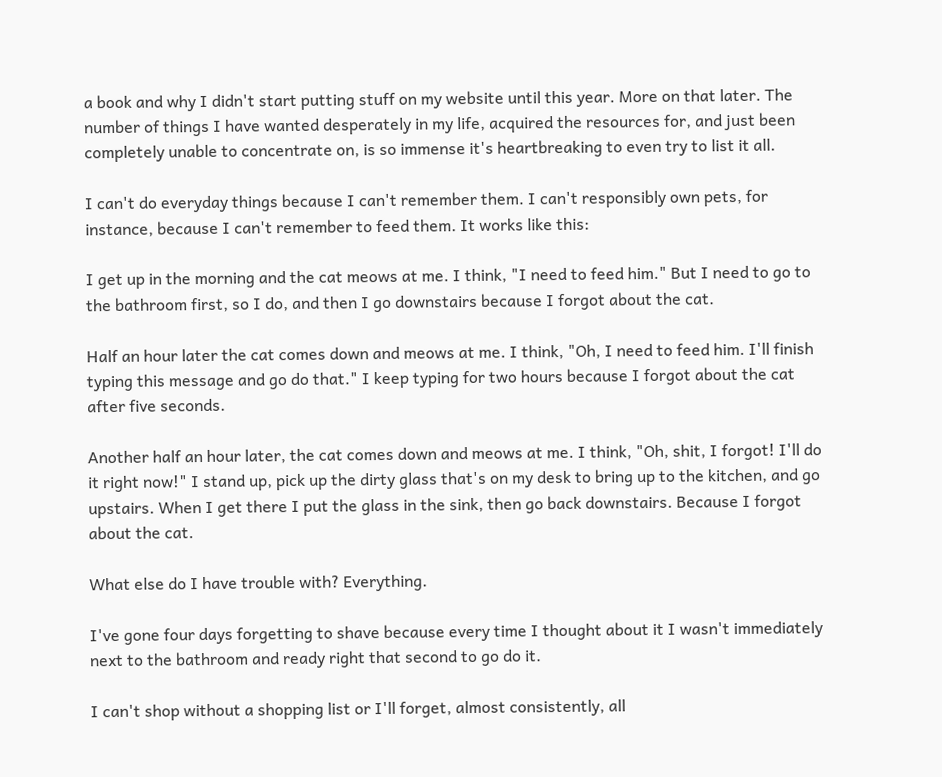a book and why I didn't start putting stuff on my website until this year. More on that later. The number of things I have wanted desperately in my life, acquired the resources for, and just been completely unable to concentrate on, is so immense it's heartbreaking to even try to list it all.

I can't do everyday things because I can't remember them. I can't responsibly own pets, for instance, because I can't remember to feed them. It works like this:

I get up in the morning and the cat meows at me. I think, "I need to feed him." But I need to go to the bathroom first, so I do, and then I go downstairs because I forgot about the cat.

Half an hour later the cat comes down and meows at me. I think, "Oh, I need to feed him. I'll finish typing this message and go do that." I keep typing for two hours because I forgot about the cat after five seconds.

Another half an hour later, the cat comes down and meows at me. I think, "Oh, shit, I forgot! I'll do it right now!" I stand up, pick up the dirty glass that's on my desk to bring up to the kitchen, and go upstairs. When I get there I put the glass in the sink, then go back downstairs. Because I forgot about the cat.

What else do I have trouble with? Everything.

I've gone four days forgetting to shave because every time I thought about it I wasn't immediately next to the bathroom and ready right that second to go do it.

I can't shop without a shopping list or I'll forget, almost consistently, all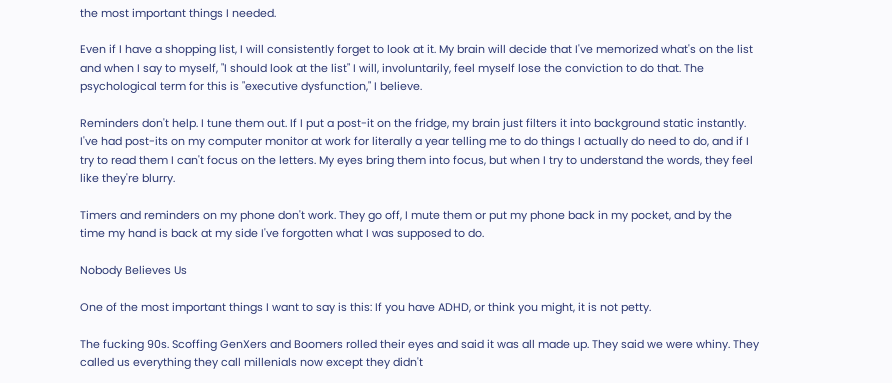the most important things I needed.

Even if I have a shopping list, I will consistently forget to look at it. My brain will decide that I've memorized what's on the list and when I say to myself, "I should look at the list" I will, involuntarily, feel myself lose the conviction to do that. The psychological term for this is "executive dysfunction," I believe.

Reminders don't help. I tune them out. If I put a post-it on the fridge, my brain just filters it into background static instantly. I've had post-its on my computer monitor at work for literally a year telling me to do things I actually do need to do, and if I try to read them I can't focus on the letters. My eyes bring them into focus, but when I try to understand the words, they feel like they're blurry.

Timers and reminders on my phone don't work. They go off, I mute them or put my phone back in my pocket, and by the time my hand is back at my side I've forgotten what I was supposed to do.

Nobody Believes Us

One of the most important things I want to say is this: If you have ADHD, or think you might, it is not petty.

The fucking 90s. Scoffing GenXers and Boomers rolled their eyes and said it was all made up. They said we were whiny. They called us everything they call millenials now except they didn't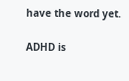have the word yet.

ADHD is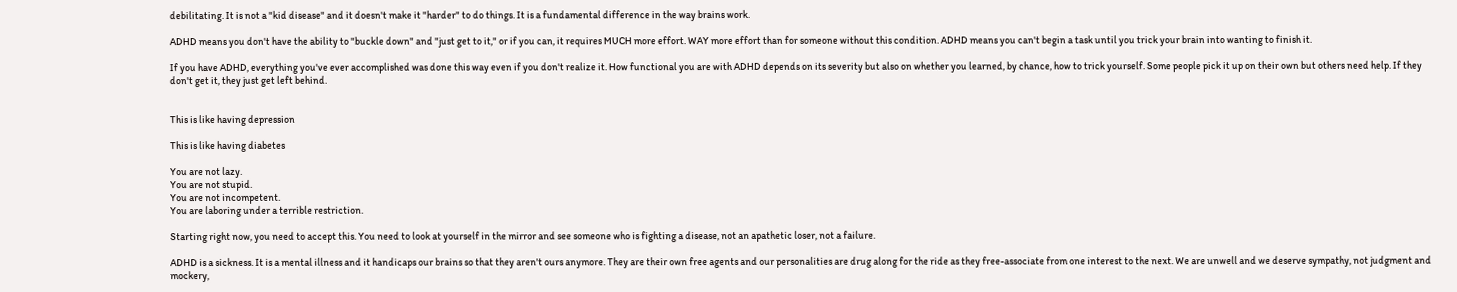debilitating. It is not a "kid disease" and it doesn't make it "harder" to do things. It is a fundamental difference in the way brains work.

ADHD means you don't have the ability to "buckle down" and "just get to it," or if you can, it requires MUCH more effort. WAY more effort than for someone without this condition. ADHD means you can't begin a task until you trick your brain into wanting to finish it.

If you have ADHD, everything you've ever accomplished was done this way even if you don't realize it. How functional you are with ADHD depends on its severity but also on whether you learned, by chance, how to trick yourself. Some people pick it up on their own but others need help. If they don't get it, they just get left behind.


This is like having depression

This is like having diabetes

You are not lazy.
You are not stupid.
You are not incompetent.
You are laboring under a terrible restriction.

Starting right now, you need to accept this. You need to look at yourself in the mirror and see someone who is fighting a disease, not an apathetic loser, not a failure.

ADHD is a sickness. It is a mental illness and it handicaps our brains so that they aren't ours anymore. They are their own free agents and our personalities are drug along for the ride as they free-associate from one interest to the next. We are unwell and we deserve sympathy, not judgment and mockery,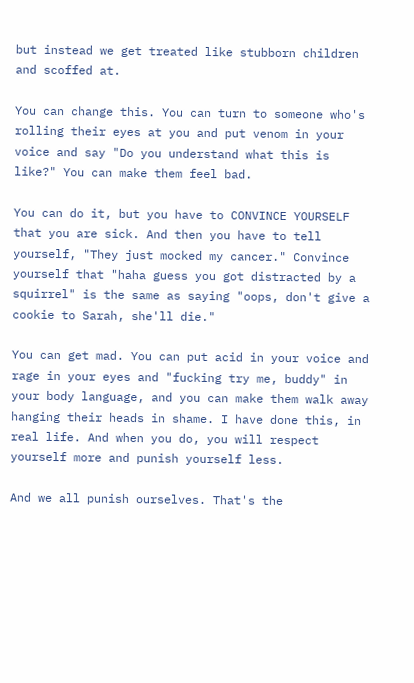but instead we get treated like stubborn children and scoffed at.

You can change this. You can turn to someone who's rolling their eyes at you and put venom in your voice and say "Do you understand what this is like?" You can make them feel bad.

You can do it, but you have to CONVINCE YOURSELF that you are sick. And then you have to tell yourself, "They just mocked my cancer." Convince yourself that "haha guess you got distracted by a squirrel" is the same as saying "oops, don't give a cookie to Sarah, she'll die."

You can get mad. You can put acid in your voice and rage in your eyes and "fucking try me, buddy" in your body language, and you can make them walk away hanging their heads in shame. I have done this, in real life. And when you do, you will respect yourself more and punish yourself less.

And we all punish ourselves. That's the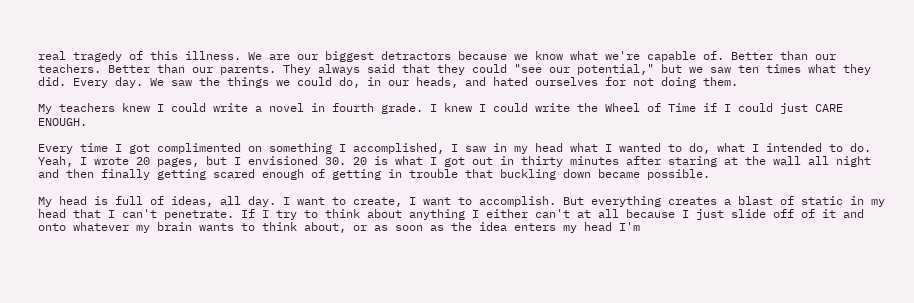real tragedy of this illness. We are our biggest detractors because we know what we're capable of. Better than our teachers. Better than our parents. They always said that they could "see our potential," but we saw ten times what they did. Every day. We saw the things we could do, in our heads, and hated ourselves for not doing them.

My teachers knew I could write a novel in fourth grade. I knew I could write the Wheel of Time if I could just CARE ENOUGH.

Every time I got complimented on something I accomplished, I saw in my head what I wanted to do, what I intended to do. Yeah, I wrote 20 pages, but I envisioned 30. 20 is what I got out in thirty minutes after staring at the wall all night and then finally getting scared enough of getting in trouble that buckling down became possible.

My head is full of ideas, all day. I want to create, I want to accomplish. But everything creates a blast of static in my head that I can't penetrate. If I try to think about anything I either can't at all because I just slide off of it and onto whatever my brain wants to think about, or as soon as the idea enters my head I'm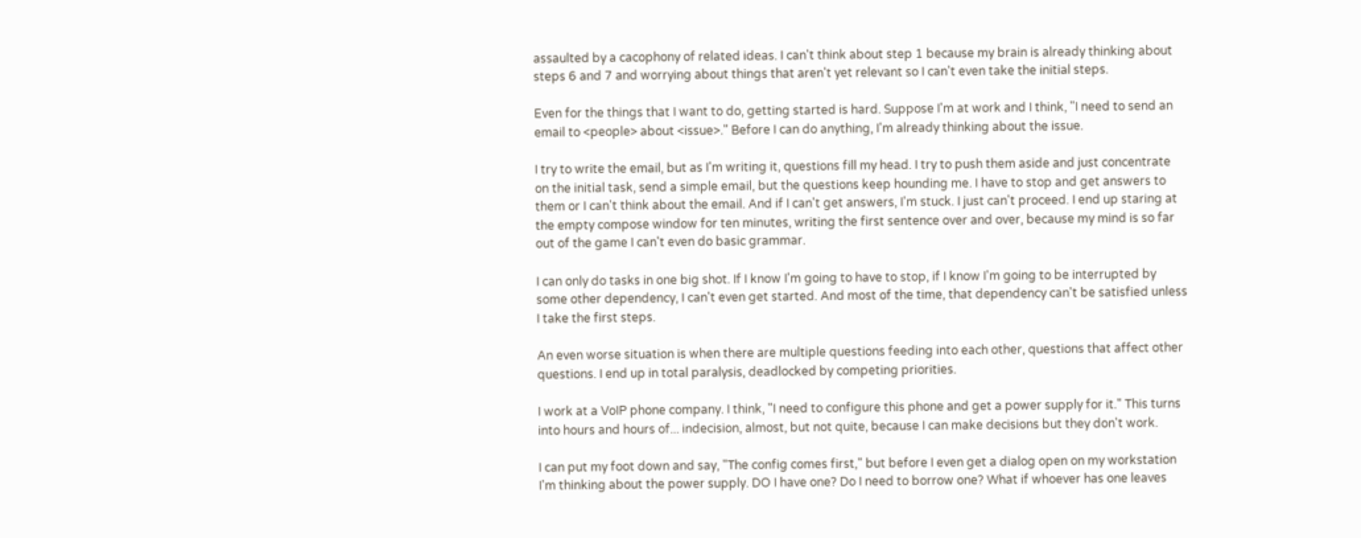assaulted by a cacophony of related ideas. I can't think about step 1 because my brain is already thinking about steps 6 and 7 and worrying about things that aren't yet relevant so I can't even take the initial steps.

Even for the things that I want to do, getting started is hard. Suppose I'm at work and I think, "I need to send an email to <people> about <issue>." Before I can do anything, I'm already thinking about the issue.

I try to write the email, but as I'm writing it, questions fill my head. I try to push them aside and just concentrate on the initial task, send a simple email, but the questions keep hounding me. I have to stop and get answers to them or I can't think about the email. And if I can't get answers, I'm stuck. I just can't proceed. I end up staring at the empty compose window for ten minutes, writing the first sentence over and over, because my mind is so far out of the game I can't even do basic grammar.

I can only do tasks in one big shot. If I know I'm going to have to stop, if I know I'm going to be interrupted by some other dependency, I can't even get started. And most of the time, that dependency can't be satisfied unless I take the first steps.

An even worse situation is when there are multiple questions feeding into each other, questions that affect other questions. I end up in total paralysis, deadlocked by competing priorities.

I work at a VoIP phone company. I think, "I need to configure this phone and get a power supply for it." This turns into hours and hours of... indecision, almost, but not quite, because I can make decisions but they don't work.

I can put my foot down and say, "The config comes first," but before I even get a dialog open on my workstation I'm thinking about the power supply. DO I have one? Do I need to borrow one? What if whoever has one leaves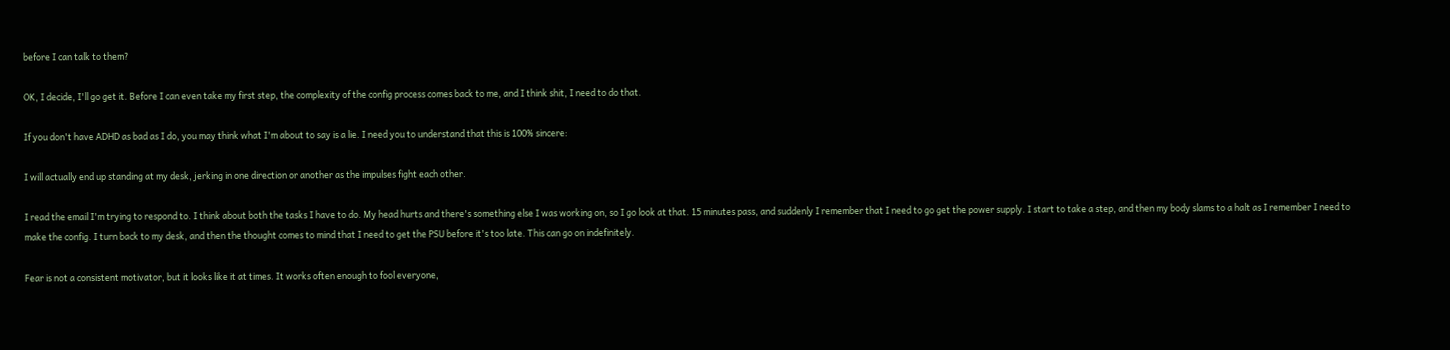before I can talk to them?

OK, I decide, I'll go get it. Before I can even take my first step, the complexity of the config process comes back to me, and I think shit, I need to do that.

If you don't have ADHD as bad as I do, you may think what I'm about to say is a lie. I need you to understand that this is 100% sincere:

I will actually end up standing at my desk, jerking in one direction or another as the impulses fight each other.

I read the email I'm trying to respond to. I think about both the tasks I have to do. My head hurts and there's something else I was working on, so I go look at that. 15 minutes pass, and suddenly I remember that I need to go get the power supply. I start to take a step, and then my body slams to a halt as I remember I need to make the config. I turn back to my desk, and then the thought comes to mind that I need to get the PSU before it's too late. This can go on indefinitely.

Fear is not a consistent motivator, but it looks like it at times. It works often enough to fool everyone,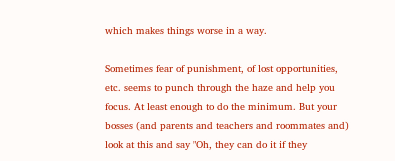which makes things worse in a way.

Sometimes fear of punishment, of lost opportunities, etc. seems to punch through the haze and help you focus. At least enough to do the minimum. But your bosses (and parents and teachers and roommates and) look at this and say "Oh, they can do it if they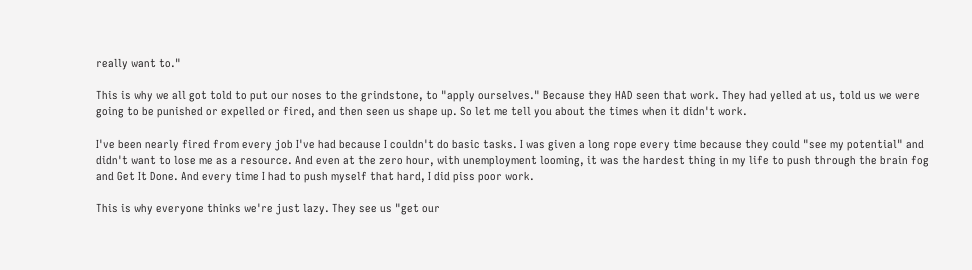really want to."

This is why we all got told to put our noses to the grindstone, to "apply ourselves." Because they HAD seen that work. They had yelled at us, told us we were going to be punished or expelled or fired, and then seen us shape up. So let me tell you about the times when it didn't work.

I've been nearly fired from every job I've had because I couldn't do basic tasks. I was given a long rope every time because they could "see my potential" and didn't want to lose me as a resource. And even at the zero hour, with unemployment looming, it was the hardest thing in my life to push through the brain fog and Get It Done. And every time I had to push myself that hard, I did piss poor work.

This is why everyone thinks we're just lazy. They see us "get our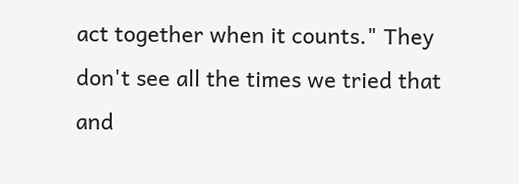act together when it counts." They don't see all the times we tried that and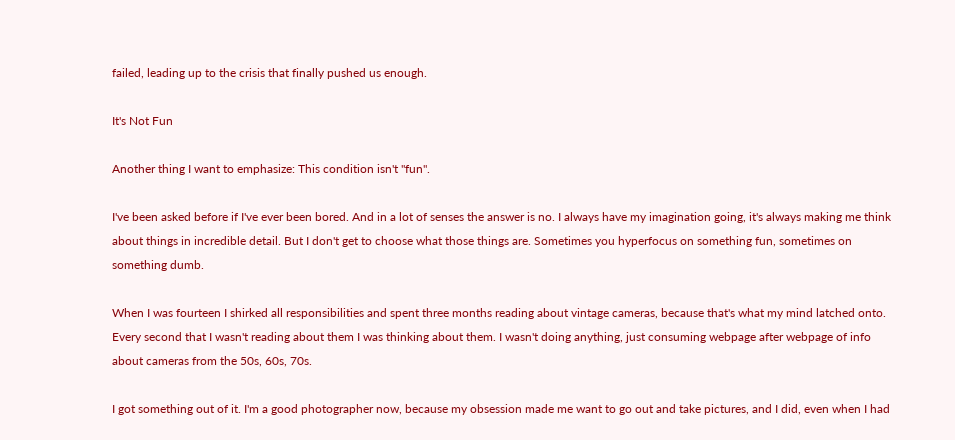failed, leading up to the crisis that finally pushed us enough.

It's Not Fun

Another thing I want to emphasize: This condition isn't "fun".

I've been asked before if I've ever been bored. And in a lot of senses the answer is no. I always have my imagination going, it's always making me think about things in incredible detail. But I don't get to choose what those things are. Sometimes you hyperfocus on something fun, sometimes on something dumb.

When I was fourteen I shirked all responsibilities and spent three months reading about vintage cameras, because that's what my mind latched onto. Every second that I wasn't reading about them I was thinking about them. I wasn't doing anything, just consuming webpage after webpage of info about cameras from the 50s, 60s, 70s.

I got something out of it. I'm a good photographer now, because my obsession made me want to go out and take pictures, and I did, even when I had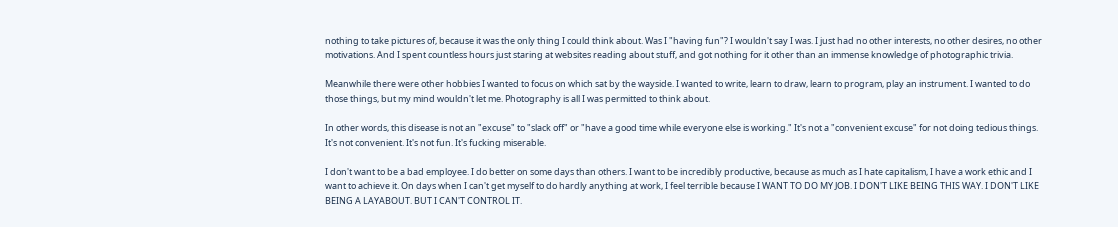nothing to take pictures of, because it was the only thing I could think about. Was I "having fun"? I wouldn't say I was. I just had no other interests, no other desires, no other motivations. And I spent countless hours just staring at websites reading about stuff, and got nothing for it other than an immense knowledge of photographic trivia.

Meanwhile there were other hobbies I wanted to focus on which sat by the wayside. I wanted to write, learn to draw, learn to program, play an instrument. I wanted to do those things, but my mind wouldn't let me. Photography is all I was permitted to think about.

In other words, this disease is not an "excuse" to "slack off" or "have a good time while everyone else is working." It's not a "convenient excuse" for not doing tedious things. It's not convenient. It's not fun. It's fucking miserable.

I don't want to be a bad employee. I do better on some days than others. I want to be incredibly productive, because as much as I hate capitalism, I have a work ethic and I want to achieve it. On days when I can't get myself to do hardly anything at work, I feel terrible because I WANT TO DO MY JOB. I DON'T LIKE BEING THIS WAY. I DON'T LIKE BEING A LAYABOUT. BUT I CAN'T CONTROL IT.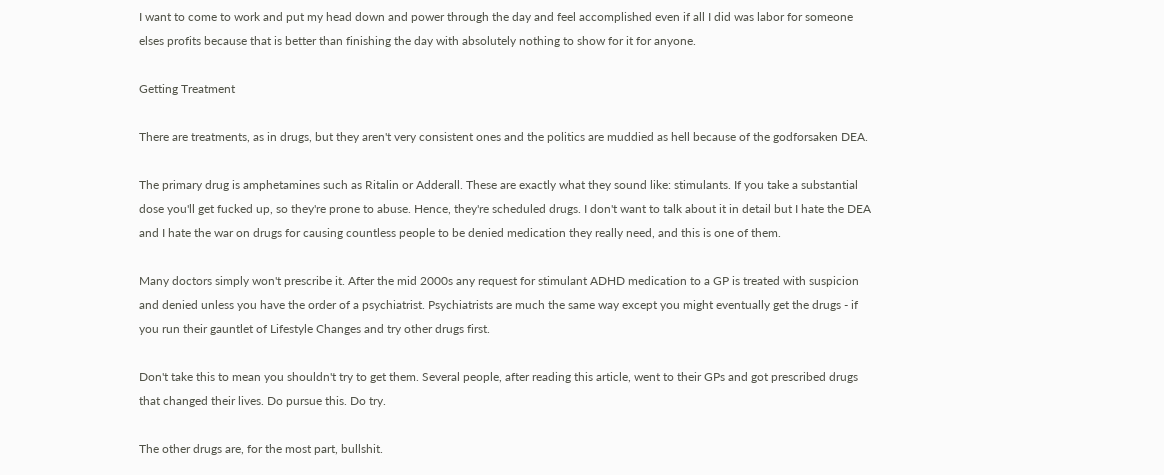I want to come to work and put my head down and power through the day and feel accomplished even if all I did was labor for someone elses profits because that is better than finishing the day with absolutely nothing to show for it for anyone.

Getting Treatment

There are treatments, as in drugs, but they aren't very consistent ones and the politics are muddied as hell because of the godforsaken DEA.

The primary drug is amphetamines such as Ritalin or Adderall. These are exactly what they sound like: stimulants. If you take a substantial dose you'll get fucked up, so they're prone to abuse. Hence, they're scheduled drugs. I don't want to talk about it in detail but I hate the DEA and I hate the war on drugs for causing countless people to be denied medication they really need, and this is one of them.

Many doctors simply won't prescribe it. After the mid 2000s any request for stimulant ADHD medication to a GP is treated with suspicion and denied unless you have the order of a psychiatrist. Psychiatrists are much the same way except you might eventually get the drugs - if you run their gauntlet of Lifestyle Changes and try other drugs first.

Don't take this to mean you shouldn't try to get them. Several people, after reading this article, went to their GPs and got prescribed drugs that changed their lives. Do pursue this. Do try.

The other drugs are, for the most part, bullshit.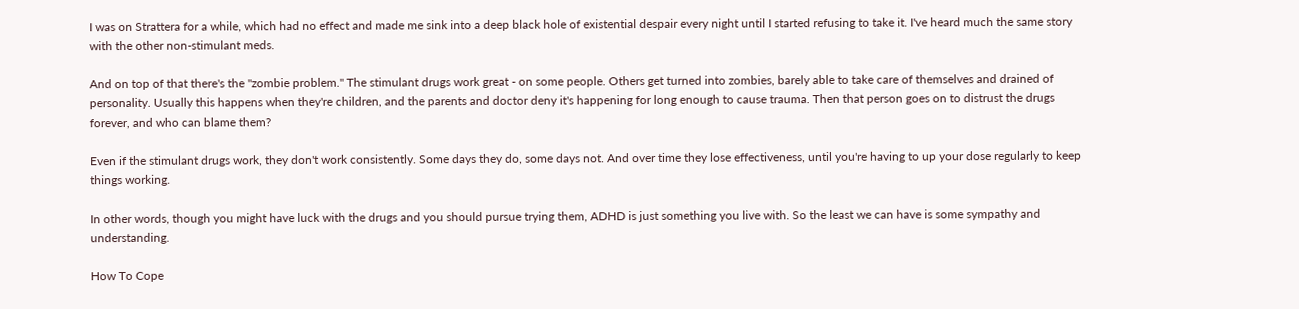I was on Strattera for a while, which had no effect and made me sink into a deep black hole of existential despair every night until I started refusing to take it. I've heard much the same story with the other non-stimulant meds.

And on top of that there's the "zombie problem." The stimulant drugs work great - on some people. Others get turned into zombies, barely able to take care of themselves and drained of personality. Usually this happens when they're children, and the parents and doctor deny it's happening for long enough to cause trauma. Then that person goes on to distrust the drugs forever, and who can blame them?

Even if the stimulant drugs work, they don't work consistently. Some days they do, some days not. And over time they lose effectiveness, until you're having to up your dose regularly to keep things working.

In other words, though you might have luck with the drugs and you should pursue trying them, ADHD is just something you live with. So the least we can have is some sympathy and understanding.

How To Cope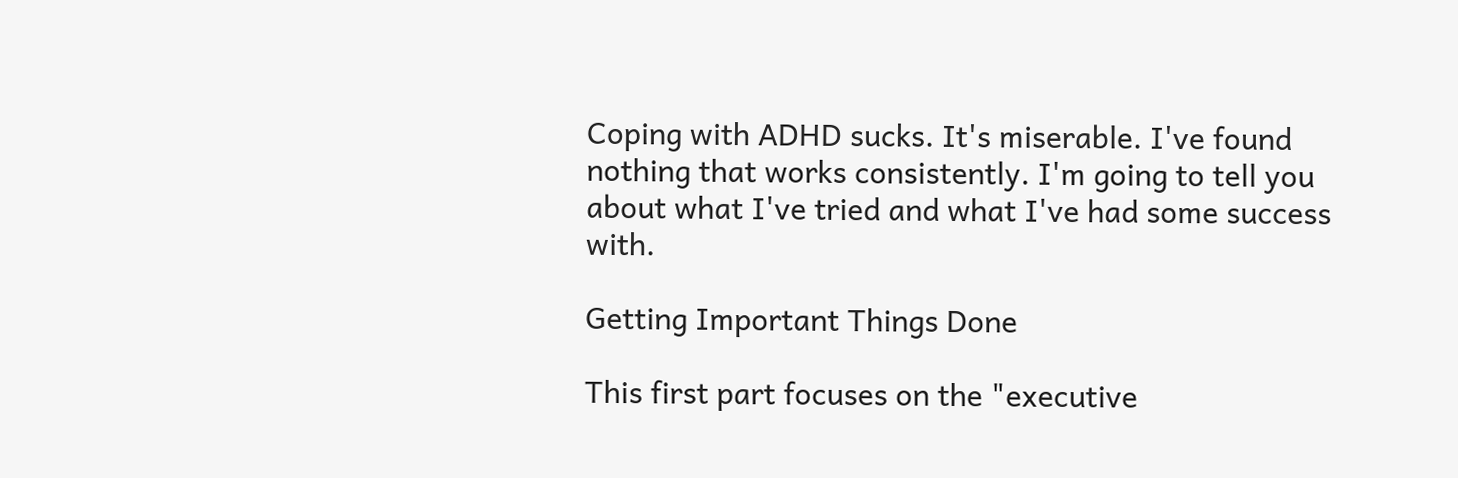Coping with ADHD sucks. It's miserable. I've found nothing that works consistently. I'm going to tell you about what I've tried and what I've had some success with.

Getting Important Things Done

This first part focuses on the "executive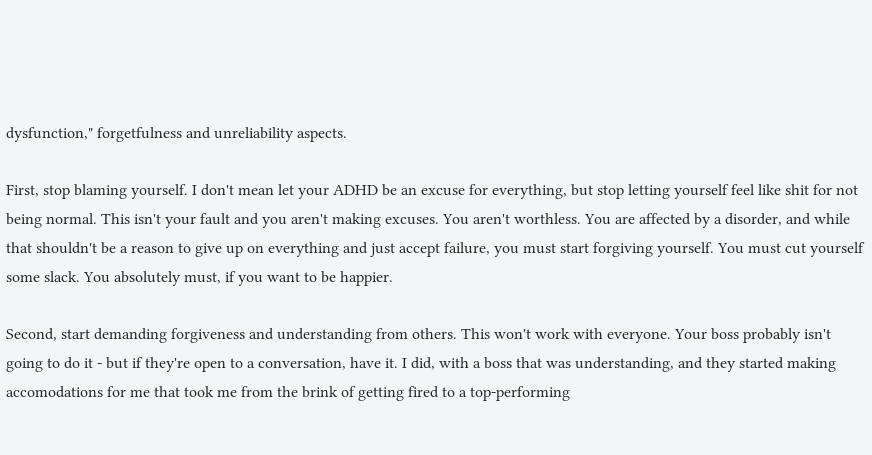dysfunction," forgetfulness and unreliability aspects.

First, stop blaming yourself. I don't mean let your ADHD be an excuse for everything, but stop letting yourself feel like shit for not being normal. This isn't your fault and you aren't making excuses. You aren't worthless. You are affected by a disorder, and while that shouldn't be a reason to give up on everything and just accept failure, you must start forgiving yourself. You must cut yourself some slack. You absolutely must, if you want to be happier.

Second, start demanding forgiveness and understanding from others. This won't work with everyone. Your boss probably isn't going to do it - but if they're open to a conversation, have it. I did, with a boss that was understanding, and they started making accomodations for me that took me from the brink of getting fired to a top-performing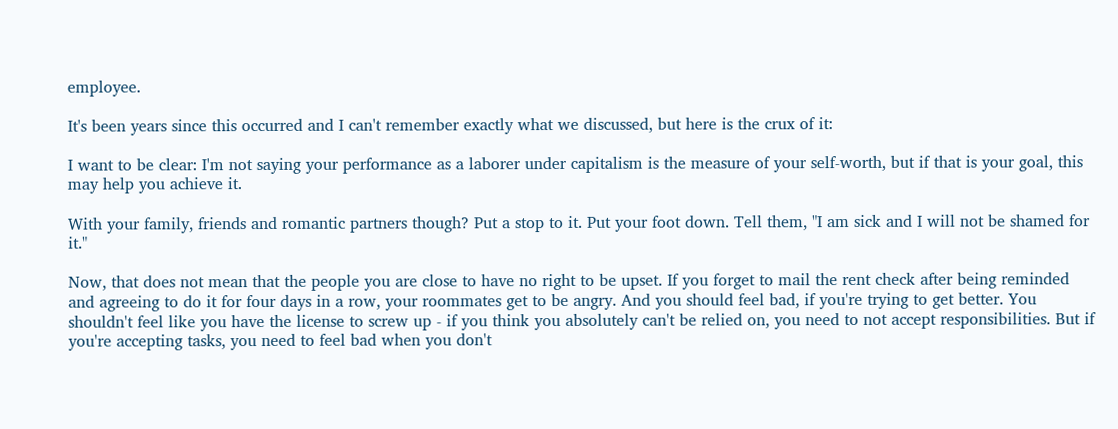employee.

It's been years since this occurred and I can't remember exactly what we discussed, but here is the crux of it:

I want to be clear: I'm not saying your performance as a laborer under capitalism is the measure of your self-worth, but if that is your goal, this may help you achieve it.

With your family, friends and romantic partners though? Put a stop to it. Put your foot down. Tell them, "I am sick and I will not be shamed for it."

Now, that does not mean that the people you are close to have no right to be upset. If you forget to mail the rent check after being reminded and agreeing to do it for four days in a row, your roommates get to be angry. And you should feel bad, if you're trying to get better. You shouldn't feel like you have the license to screw up - if you think you absolutely can't be relied on, you need to not accept responsibilities. But if you're accepting tasks, you need to feel bad when you don't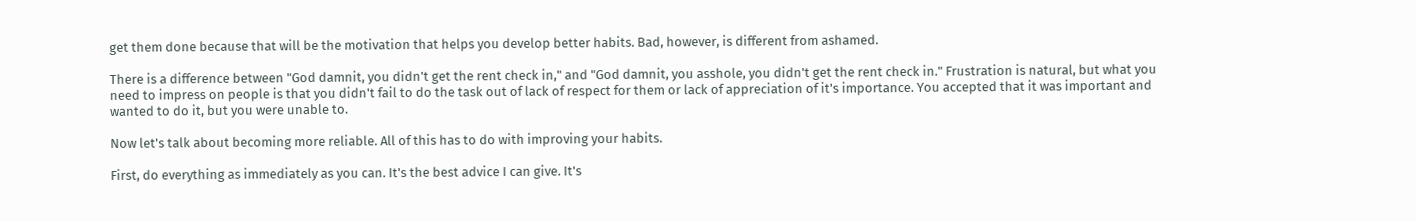get them done because that will be the motivation that helps you develop better habits. Bad, however, is different from ashamed.

There is a difference between "God damnit, you didn't get the rent check in," and "God damnit, you asshole, you didn't get the rent check in." Frustration is natural, but what you need to impress on people is that you didn't fail to do the task out of lack of respect for them or lack of appreciation of it's importance. You accepted that it was important and wanted to do it, but you were unable to.

Now let's talk about becoming more reliable. All of this has to do with improving your habits.

First, do everything as immediately as you can. It's the best advice I can give. It's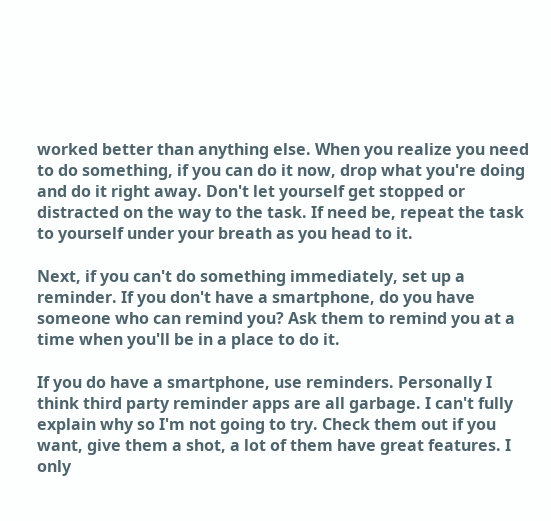worked better than anything else. When you realize you need to do something, if you can do it now, drop what you're doing and do it right away. Don't let yourself get stopped or distracted on the way to the task. If need be, repeat the task to yourself under your breath as you head to it.

Next, if you can't do something immediately, set up a reminder. If you don't have a smartphone, do you have someone who can remind you? Ask them to remind you at a time when you'll be in a place to do it.

If you do have a smartphone, use reminders. Personally I think third party reminder apps are all garbage. I can't fully explain why so I'm not going to try. Check them out if you want, give them a shot, a lot of them have great features. I only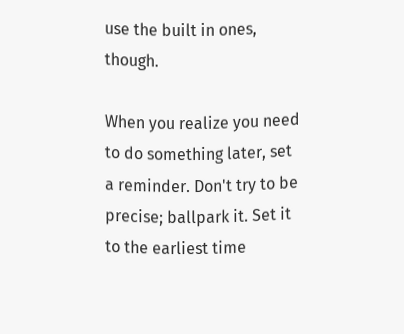use the built in ones, though.

When you realize you need to do something later, set a reminder. Don't try to be precise; ballpark it. Set it to the earliest time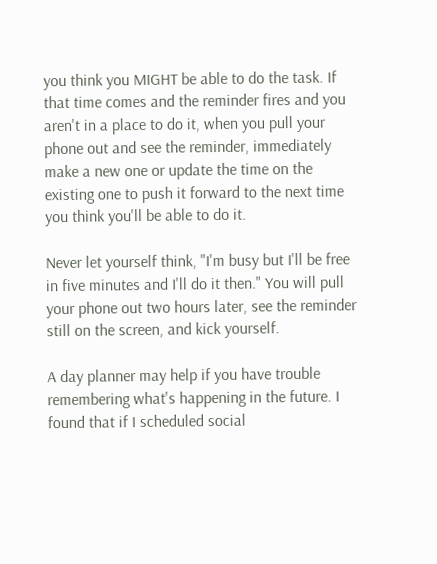you think you MIGHT be able to do the task. If that time comes and the reminder fires and you aren't in a place to do it, when you pull your phone out and see the reminder, immediately make a new one or update the time on the existing one to push it forward to the next time you think you'll be able to do it.

Never let yourself think, "I'm busy but I'll be free in five minutes and I'll do it then." You will pull your phone out two hours later, see the reminder still on the screen, and kick yourself.

A day planner may help if you have trouble remembering what's happening in the future. I found that if I scheduled social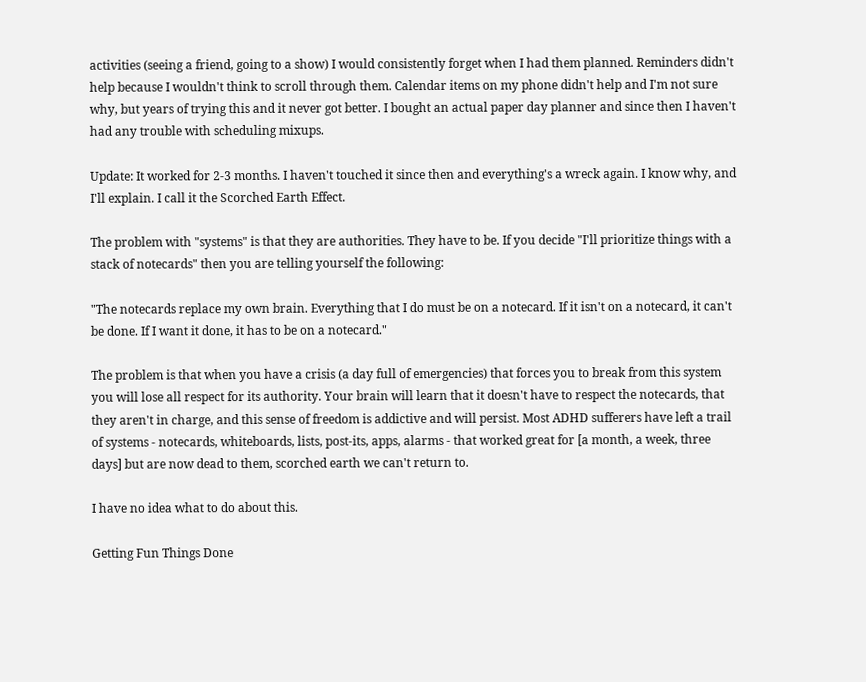activities (seeing a friend, going to a show) I would consistently forget when I had them planned. Reminders didn't help because I wouldn't think to scroll through them. Calendar items on my phone didn't help and I'm not sure why, but years of trying this and it never got better. I bought an actual paper day planner and since then I haven't had any trouble with scheduling mixups.

Update: It worked for 2-3 months. I haven't touched it since then and everything's a wreck again. I know why, and I'll explain. I call it the Scorched Earth Effect.

The problem with "systems" is that they are authorities. They have to be. If you decide "I'll prioritize things with a stack of notecards" then you are telling yourself the following:

"The notecards replace my own brain. Everything that I do must be on a notecard. If it isn't on a notecard, it can't be done. If I want it done, it has to be on a notecard."

The problem is that when you have a crisis (a day full of emergencies) that forces you to break from this system you will lose all respect for its authority. Your brain will learn that it doesn't have to respect the notecards, that they aren't in charge, and this sense of freedom is addictive and will persist. Most ADHD sufferers have left a trail of systems - notecards, whiteboards, lists, post-its, apps, alarms - that worked great for [a month, a week, three days] but are now dead to them, scorched earth we can't return to.

I have no idea what to do about this.

Getting Fun Things Done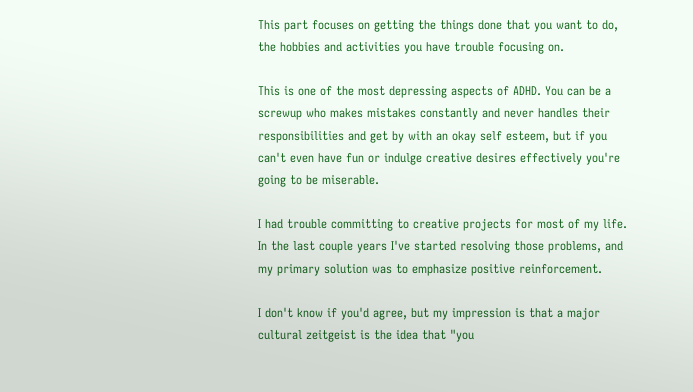This part focuses on getting the things done that you want to do, the hobbies and activities you have trouble focusing on.

This is one of the most depressing aspects of ADHD. You can be a screwup who makes mistakes constantly and never handles their responsibilities and get by with an okay self esteem, but if you can't even have fun or indulge creative desires effectively you're going to be miserable.

I had trouble committing to creative projects for most of my life. In the last couple years I've started resolving those problems, and my primary solution was to emphasize positive reinforcement.

I don't know if you'd agree, but my impression is that a major cultural zeitgeist is the idea that "you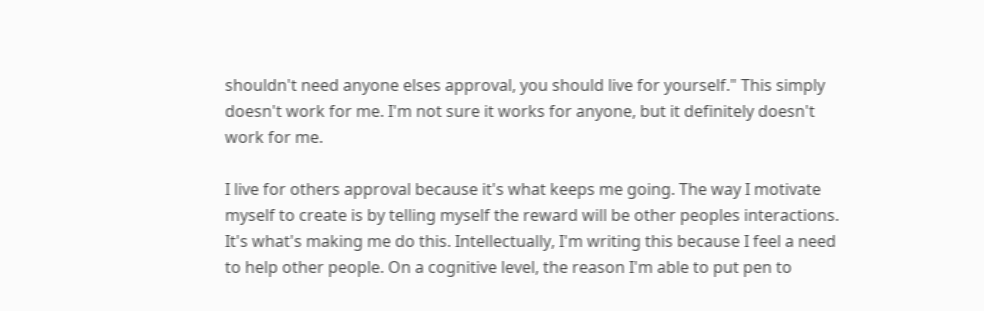shouldn't need anyone elses approval, you should live for yourself." This simply doesn't work for me. I'm not sure it works for anyone, but it definitely doesn't work for me.

I live for others approval because it's what keeps me going. The way I motivate myself to create is by telling myself the reward will be other peoples interactions. It's what's making me do this. Intellectually, I'm writing this because I feel a need to help other people. On a cognitive level, the reason I'm able to put pen to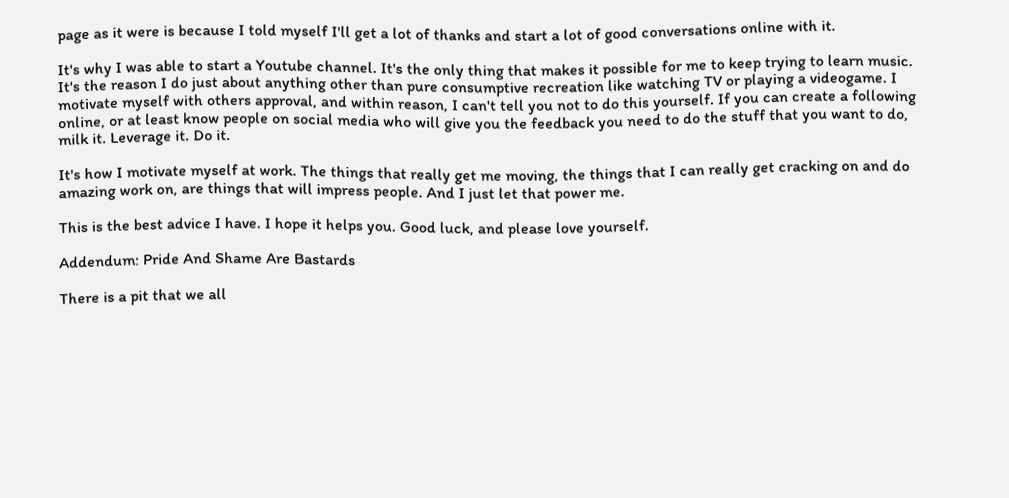page as it were is because I told myself I'll get a lot of thanks and start a lot of good conversations online with it.

It's why I was able to start a Youtube channel. It's the only thing that makes it possible for me to keep trying to learn music. It's the reason I do just about anything other than pure consumptive recreation like watching TV or playing a videogame. I motivate myself with others approval, and within reason, I can't tell you not to do this yourself. If you can create a following online, or at least know people on social media who will give you the feedback you need to do the stuff that you want to do, milk it. Leverage it. Do it.

It's how I motivate myself at work. The things that really get me moving, the things that I can really get cracking on and do amazing work on, are things that will impress people. And I just let that power me.

This is the best advice I have. I hope it helps you. Good luck, and please love yourself.

Addendum: Pride And Shame Are Bastards

There is a pit that we all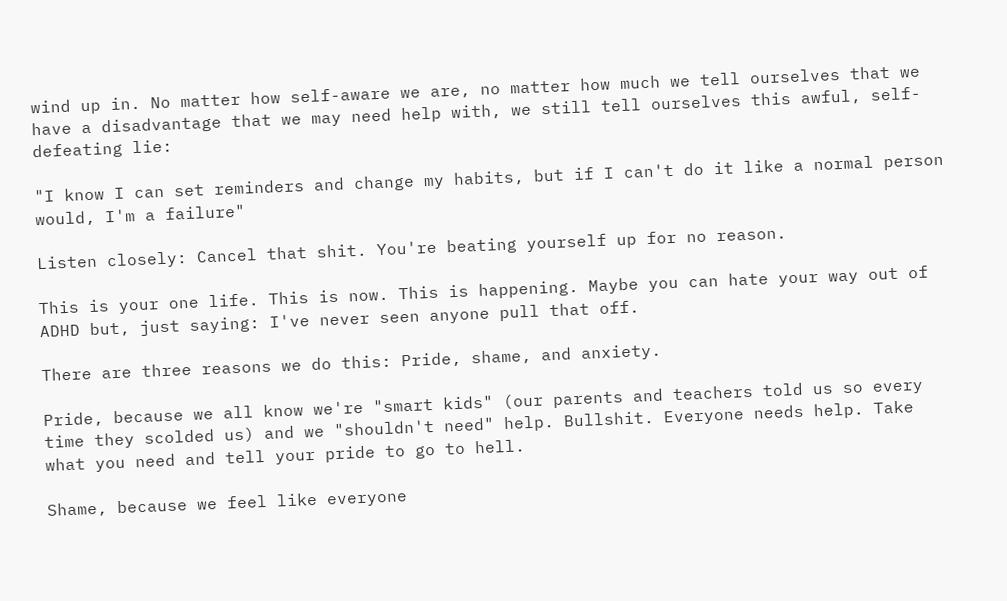wind up in. No matter how self-aware we are, no matter how much we tell ourselves that we have a disadvantage that we may need help with, we still tell ourselves this awful, self-defeating lie:

"I know I can set reminders and change my habits, but if I can't do it like a normal person would, I'm a failure"

Listen closely: Cancel that shit. You're beating yourself up for no reason.

This is your one life. This is now. This is happening. Maybe you can hate your way out of ADHD but, just saying: I've never seen anyone pull that off.

There are three reasons we do this: Pride, shame, and anxiety.

Pride, because we all know we're "smart kids" (our parents and teachers told us so every time they scolded us) and we "shouldn't need" help. Bullshit. Everyone needs help. Take what you need and tell your pride to go to hell.

Shame, because we feel like everyone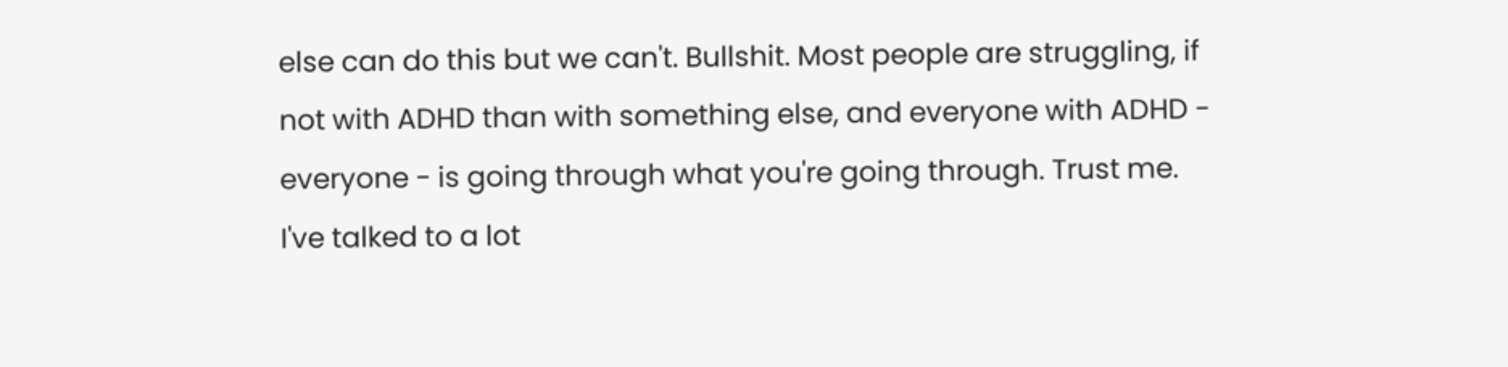else can do this but we can't. Bullshit. Most people are struggling, if not with ADHD than with something else, and everyone with ADHD - everyone - is going through what you're going through. Trust me. I've talked to a lot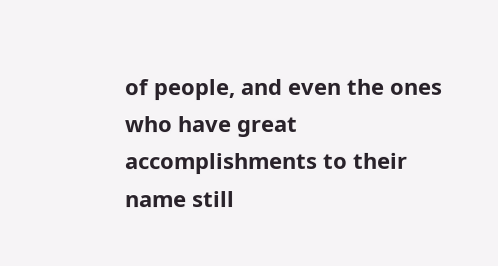of people, and even the ones who have great accomplishments to their name still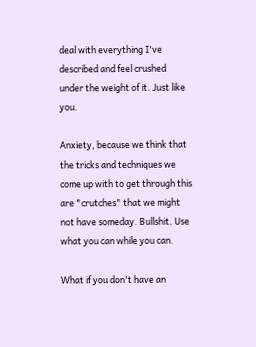deal with everything I've described and feel crushed under the weight of it. Just like you.

Anxiety, because we think that the tricks and techniques we come up with to get through this are "crutches" that we might not have someday. Bullshit. Use what you can while you can.

What if you don't have an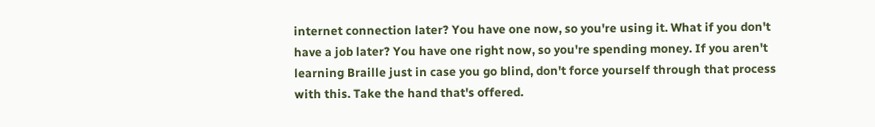internet connection later? You have one now, so you're using it. What if you don't have a job later? You have one right now, so you're spending money. If you aren't learning Braille just in case you go blind, don't force yourself through that process with this. Take the hand that's offered.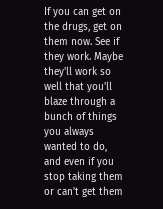If you can get on the drugs, get on them now. See if they work. Maybe they'll work so well that you'll blaze through a bunch of things you always wanted to do, and even if you stop taking them or can't get them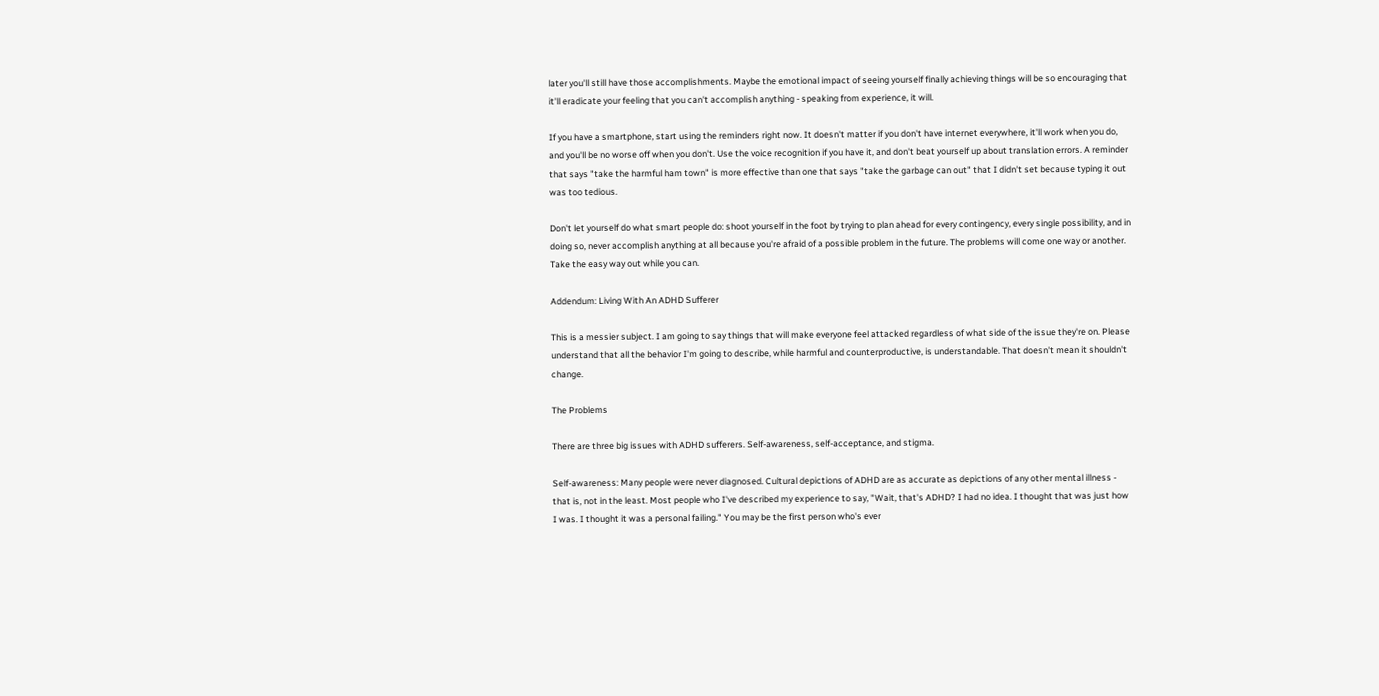later you'll still have those accomplishments. Maybe the emotional impact of seeing yourself finally achieving things will be so encouraging that it'll eradicate your feeling that you can't accomplish anything - speaking from experience, it will.

If you have a smartphone, start using the reminders right now. It doesn't matter if you don't have internet everywhere, it'll work when you do, and you'll be no worse off when you don't. Use the voice recognition if you have it, and don't beat yourself up about translation errors. A reminder that says "take the harmful ham town" is more effective than one that says "take the garbage can out" that I didn't set because typing it out was too tedious.

Don't let yourself do what smart people do: shoot yourself in the foot by trying to plan ahead for every contingency, every single possibility, and in doing so, never accomplish anything at all because you're afraid of a possible problem in the future. The problems will come one way or another. Take the easy way out while you can.

Addendum: Living With An ADHD Sufferer

This is a messier subject. I am going to say things that will make everyone feel attacked regardless of what side of the issue they're on. Please understand that all the behavior I'm going to describe, while harmful and counterproductive, is understandable. That doesn't mean it shouldn't change.

The Problems

There are three big issues with ADHD sufferers. Self-awareness, self-acceptance, and stigma.

Self-awareness: Many people were never diagnosed. Cultural depictions of ADHD are as accurate as depictions of any other mental illness - that is, not in the least. Most people who I've described my experience to say, "Wait, that's ADHD? I had no idea. I thought that was just how I was. I thought it was a personal failing." You may be the first person who's ever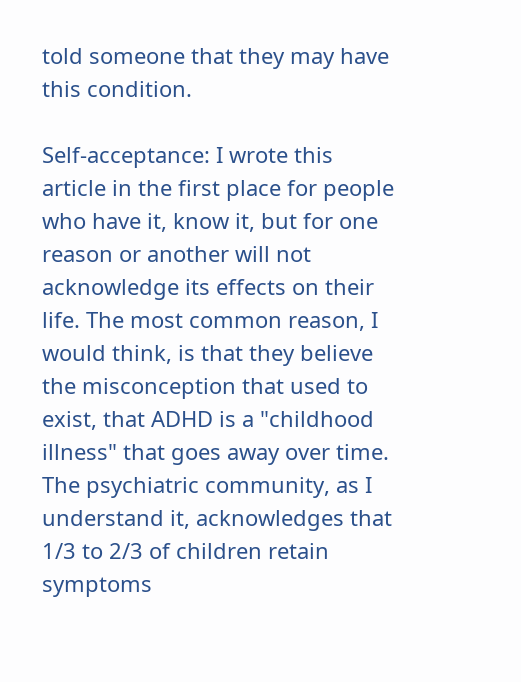told someone that they may have this condition.

Self-acceptance: I wrote this article in the first place for people who have it, know it, but for one reason or another will not acknowledge its effects on their life. The most common reason, I would think, is that they believe the misconception that used to exist, that ADHD is a "childhood illness" that goes away over time. The psychiatric community, as I understand it, acknowledges that 1/3 to 2/3 of children retain symptoms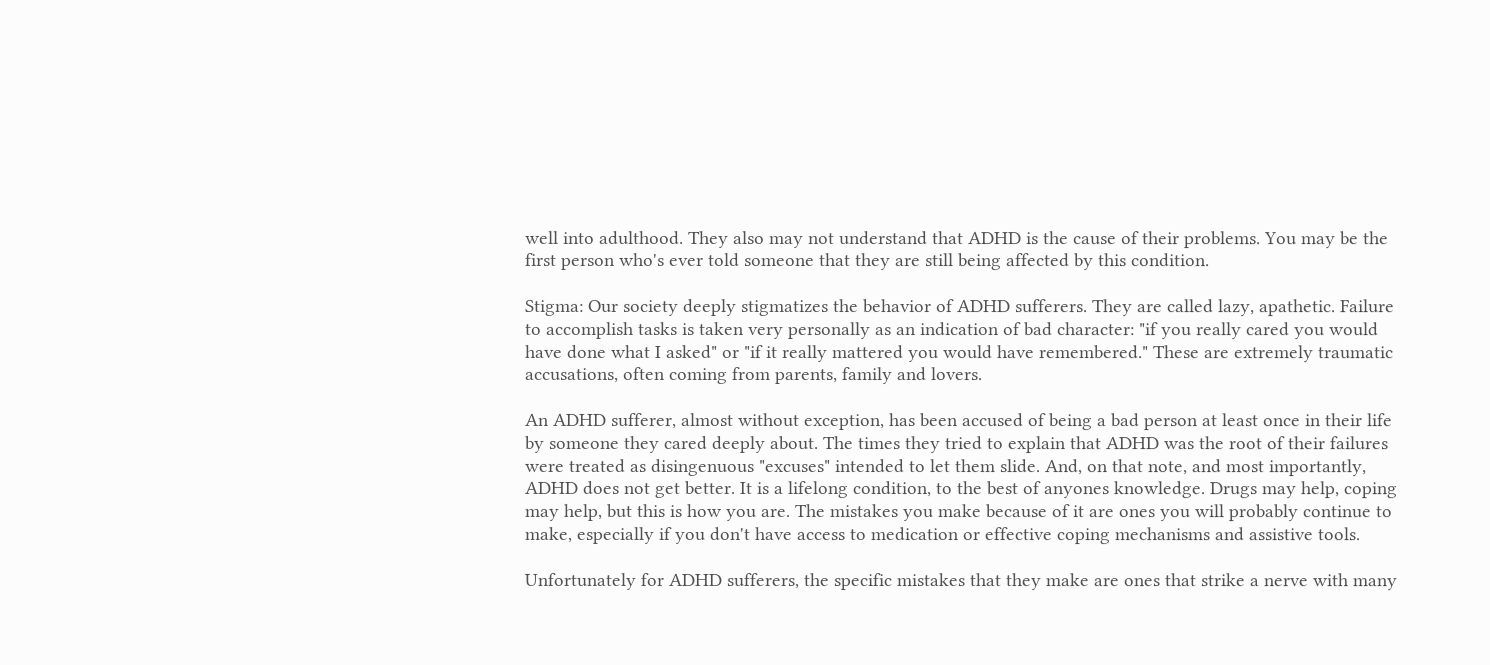well into adulthood. They also may not understand that ADHD is the cause of their problems. You may be the first person who's ever told someone that they are still being affected by this condition.

Stigma: Our society deeply stigmatizes the behavior of ADHD sufferers. They are called lazy, apathetic. Failure to accomplish tasks is taken very personally as an indication of bad character: "if you really cared you would have done what I asked" or "if it really mattered you would have remembered." These are extremely traumatic accusations, often coming from parents, family and lovers.

An ADHD sufferer, almost without exception, has been accused of being a bad person at least once in their life by someone they cared deeply about. The times they tried to explain that ADHD was the root of their failures were treated as disingenuous "excuses" intended to let them slide. And, on that note, and most importantly, ADHD does not get better. It is a lifelong condition, to the best of anyones knowledge. Drugs may help, coping may help, but this is how you are. The mistakes you make because of it are ones you will probably continue to make, especially if you don't have access to medication or effective coping mechanisms and assistive tools.

Unfortunately for ADHD sufferers, the specific mistakes that they make are ones that strike a nerve with many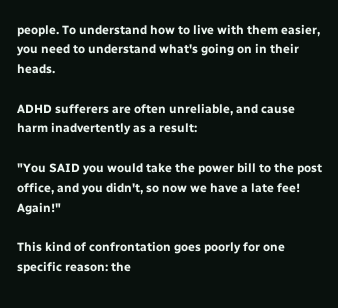people. To understand how to live with them easier, you need to understand what's going on in their heads.

ADHD sufferers are often unreliable, and cause harm inadvertently as a result:

"You SAID you would take the power bill to the post office, and you didn't, so now we have a late fee! Again!"

This kind of confrontation goes poorly for one specific reason: the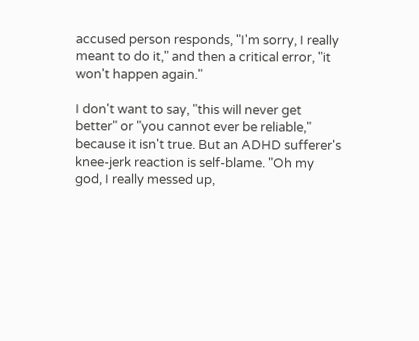accused person responds, "I'm sorry, I really meant to do it," and then a critical error, "it won't happen again."

I don't want to say, "this will never get better" or "you cannot ever be reliable," because it isn't true. But an ADHD sufferer's knee-jerk reaction is self-blame. "Oh my god, I really messed up,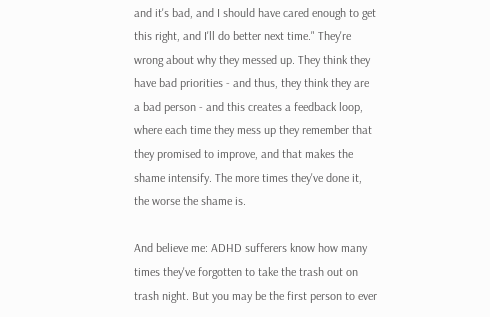and it's bad, and I should have cared enough to get this right, and I'll do better next time." They're wrong about why they messed up. They think they have bad priorities - and thus, they think they are a bad person - and this creates a feedback loop, where each time they mess up they remember that they promised to improve, and that makes the shame intensify. The more times they've done it, the worse the shame is.

And believe me: ADHD sufferers know how many times they've forgotten to take the trash out on trash night. But you may be the first person to ever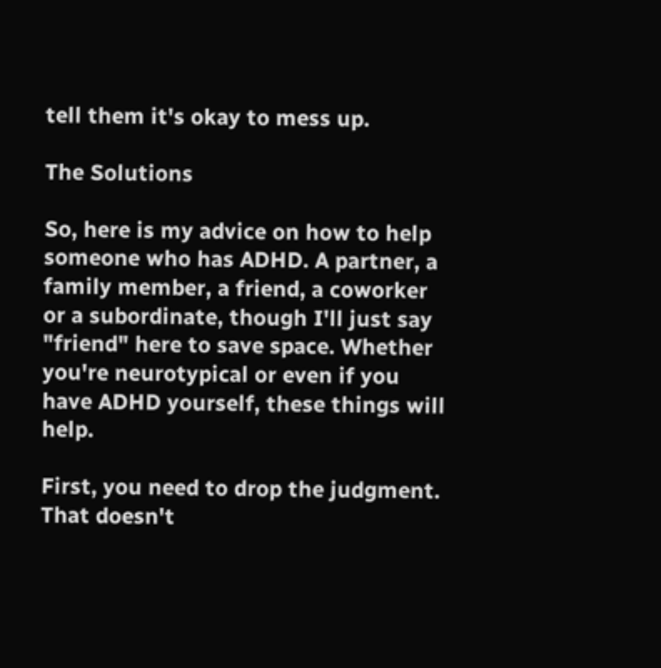tell them it's okay to mess up.

The Solutions

So, here is my advice on how to help someone who has ADHD. A partner, a family member, a friend, a coworker or a subordinate, though I'll just say "friend" here to save space. Whether you're neurotypical or even if you have ADHD yourself, these things will help.

First, you need to drop the judgment. That doesn't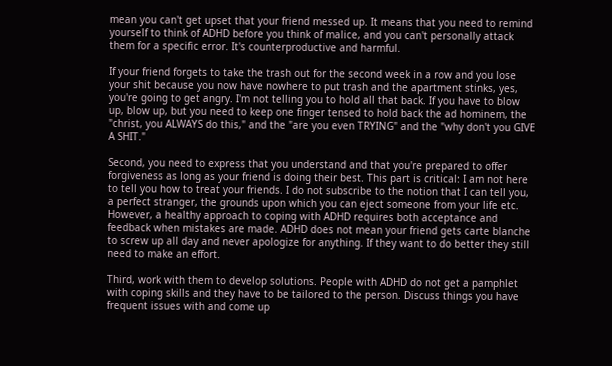mean you can't get upset that your friend messed up. It means that you need to remind yourself to think of ADHD before you think of malice, and you can't personally attack them for a specific error. It's counterproductive and harmful.

If your friend forgets to take the trash out for the second week in a row and you lose your shit because you now have nowhere to put trash and the apartment stinks, yes, you're going to get angry. I'm not telling you to hold all that back. If you have to blow up, blow up, but you need to keep one finger tensed to hold back the ad hominem, the "christ, you ALWAYS do this," and the "are you even TRYING" and the "why don't you GIVE A SHIT."

Second, you need to express that you understand and that you're prepared to offer forgiveness as long as your friend is doing their best. This part is critical: I am not here to tell you how to treat your friends. I do not subscribe to the notion that I can tell you, a perfect stranger, the grounds upon which you can eject someone from your life etc. However, a healthy approach to coping with ADHD requires both acceptance and feedback when mistakes are made. ADHD does not mean your friend gets carte blanche to screw up all day and never apologize for anything. If they want to do better they still need to make an effort.

Third, work with them to develop solutions. People with ADHD do not get a pamphlet with coping skills and they have to be tailored to the person. Discuss things you have frequent issues with and come up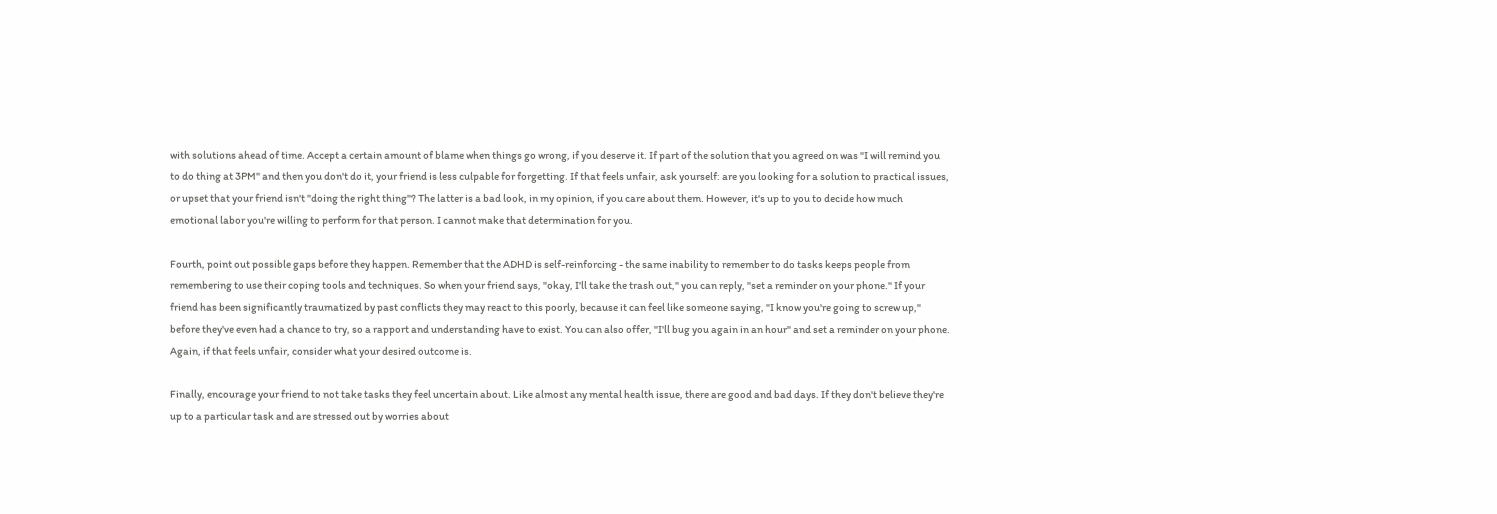with solutions ahead of time. Accept a certain amount of blame when things go wrong, if you deserve it. If part of the solution that you agreed on was "I will remind you to do thing at 3PM" and then you don't do it, your friend is less culpable for forgetting. If that feels unfair, ask yourself: are you looking for a solution to practical issues, or upset that your friend isn't "doing the right thing"? The latter is a bad look, in my opinion, if you care about them. However, it's up to you to decide how much emotional labor you're willing to perform for that person. I cannot make that determination for you.

Fourth, point out possible gaps before they happen. Remember that the ADHD is self-reinforcing - the same inability to remember to do tasks keeps people from remembering to use their coping tools and techniques. So when your friend says, "okay, I'll take the trash out," you can reply, "set a reminder on your phone." If your friend has been significantly traumatized by past conflicts they may react to this poorly, because it can feel like someone saying, "I know you're going to screw up," before they've even had a chance to try, so a rapport and understanding have to exist. You can also offer, "I'll bug you again in an hour" and set a reminder on your phone. Again, if that feels unfair, consider what your desired outcome is.

Finally, encourage your friend to not take tasks they feel uncertain about. Like almost any mental health issue, there are good and bad days. If they don't believe they're up to a particular task and are stressed out by worries about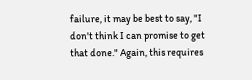failure, it may be best to say, "I don't think I can promise to get that done." Again, this requires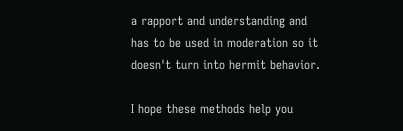a rapport and understanding and has to be used in moderation so it doesn't turn into hermit behavior.

I hope these methods help you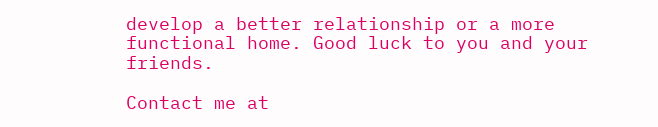develop a better relationship or a more functional home. Good luck to you and your friends.

Contact me at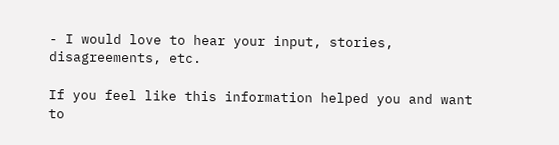- I would love to hear your input, stories, disagreements, etc.

If you feel like this information helped you and want to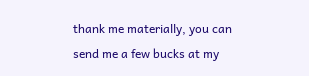thank me materially, you can send me a few bucks at my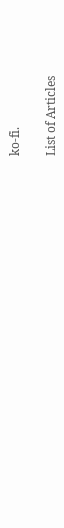ko-fi.

List of Articles